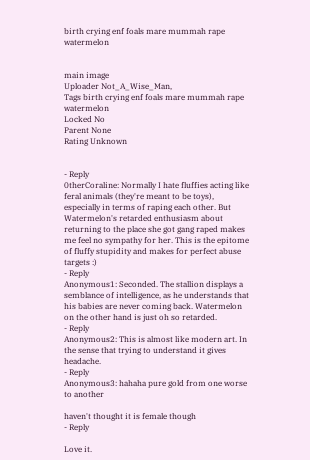birth crying enf foals mare mummah rape watermelon


main image
Uploader Not_A_Wise_Man,
Tags birth crying enf foals mare mummah rape watermelon
Locked No
Parent None
Rating Unknown


- Reply
0therCoraline: Normally I hate fluffies acting like feral animals (they're meant to be toys), especially in terms of raping each other. But Watermelon's retarded enthusiasm about returning to the place she got gang raped makes me feel no sympathy for her. This is the epitome of fluffy stupidity and makes for perfect abuse targets :)
- Reply
Anonymous1: Seconded. The stallion displays a semblance of intelligence, as he understands that his babies are never coming back. Watermelon on the other hand is just oh so retarded.
- Reply
Anonymous2: This is almost like modern art. In the sense that trying to understand it gives headache.
- Reply
Anonymous3: hahaha pure gold from one worse to another

haven't thought it is female though
- Reply

Love it.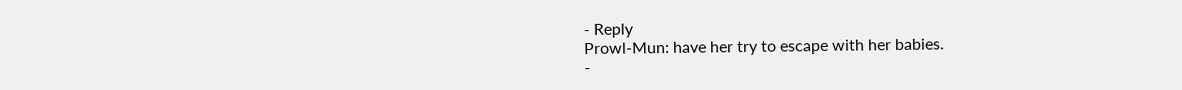- Reply
Prowl-Mun: have her try to escape with her babies.
-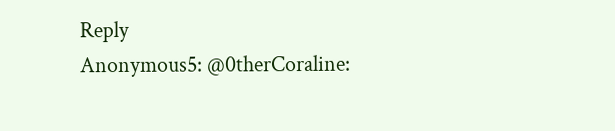Reply
Anonymous5: @0therCoraline: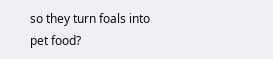so they turn foals into pet food?